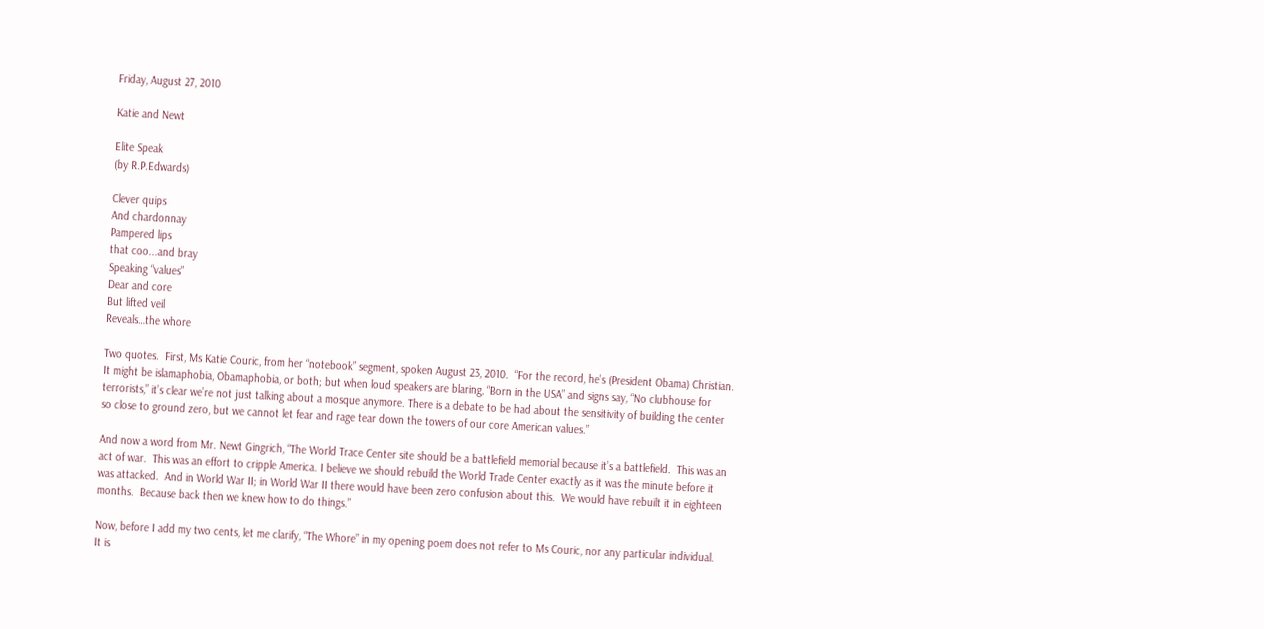Friday, August 27, 2010

Katie and Newt

Elite Speak
(by R.P.Edwards)

Clever quips
And chardonnay
Pampered lips
that coo...and bray
Speaking “values”
Dear and core
But lifted veil
Reveals…the whore

Two quotes.  First, Ms Katie Couric, from her “notebook” segment, spoken August 23, 2010.  “For the record, he’s (President Obama) Christian.  It might be islamaphobia, Obamaphobia, or both; but when loud speakers are blaring, “Born in the USA” and signs say, “No clubhouse for terrorists,” it’s clear we’re not just talking about a mosque anymore. There is a debate to be had about the sensitivity of building the center so close to ground zero, but we cannot let fear and rage tear down the towers of our core American values.”

And now a word from Mr. Newt Gingrich, “The World Trace Center site should be a battlefield memorial because it’s a battlefield.  This was an act of war.  This was an effort to cripple America. I believe we should rebuild the World Trade Center exactly as it was the minute before it was attacked.  And in World War II; in World War II there would have been zero confusion about this.  We would have rebuilt it in eighteen months.  Because back then we knew how to do things.”

Now, before I add my two cents, let me clarify, “The Whore” in my opening poem does not refer to Ms Couric, nor any particular individual.  It is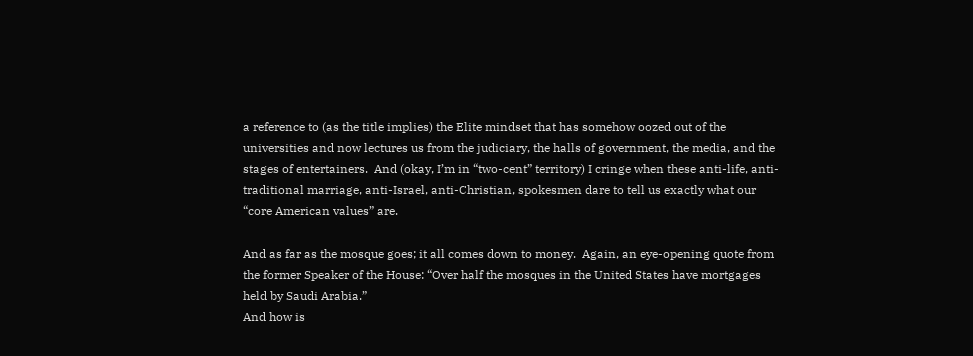a reference to (as the title implies) the Elite mindset that has somehow oozed out of the universities and now lectures us from the judiciary, the halls of government, the media, and the stages of entertainers.  And (okay, I’m in “two-cent” territory) I cringe when these anti-life, anti-traditional marriage, anti-Israel, anti-Christian, spokesmen dare to tell us exactly what our “core American values” are.

And as far as the mosque goes; it all comes down to money.  Again, an eye-opening quote from the former Speaker of the House: “Over half the mosques in the United States have mortgages held by Saudi Arabia.”
And how is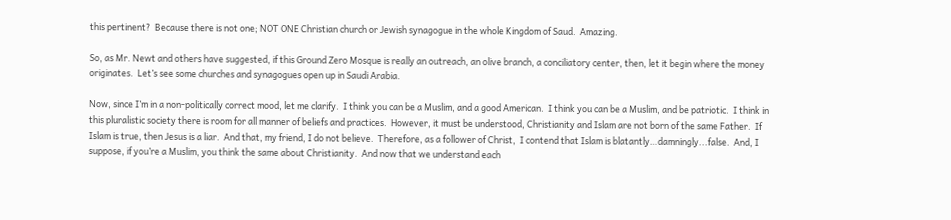this pertinent?  Because there is not one; NOT ONE Christian church or Jewish synagogue in the whole Kingdom of Saud.  Amazing.

So, as Mr. Newt and others have suggested, if this Ground Zero Mosque is really an outreach, an olive branch, a conciliatory center, then, let it begin where the money originates.  Let’s see some churches and synagogues open up in Saudi Arabia.

Now, since I’m in a non-politically correct mood, let me clarify.  I think you can be a Muslim, and a good American.  I think you can be a Muslim, and be patriotic.  I think in this pluralistic society there is room for all manner of beliefs and practices.  However, it must be understood, Christianity and Islam are not born of the same Father.  If Islam is true, then Jesus is a liar.  And that, my friend, I do not believe.  Therefore, as a follower of Christ,  I contend that Islam is blatantly…damningly...false.  And, I suppose, if you’re a Muslim, you think the same about Christianity.  And now that we understand each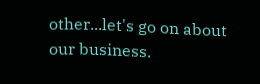other...let's go on about our business.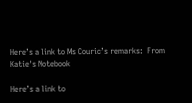Here’s a link to Ms Couric’s remarks:  From Katie's Notebook

Here’s a link to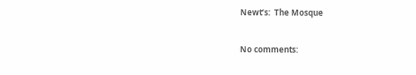Newt’s:  The Mosque


No comments: